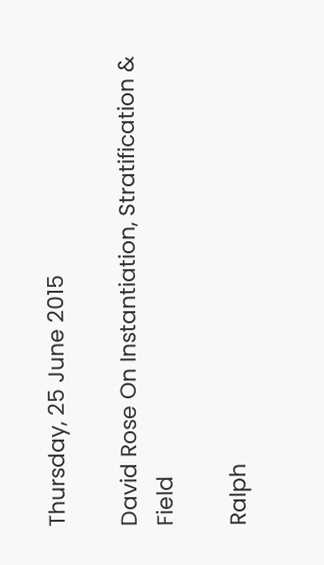Thursday, 25 June 2015

David Rose On Instantiation, Stratification & Field

Ralph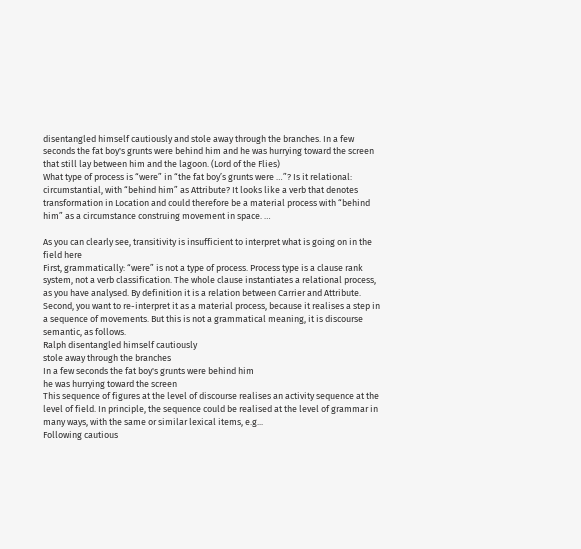disentangled himself cautiously and stole away through the branches. In a few seconds the fat boy's grunts were behind him and he was hurrying toward the screen that still lay between him and the lagoon. (Lord of the Flies)
What type of process is “were” in “the fat boy’s grunts were …”? Is it relational: circumstantial, with “behind him” as Attribute? It looks like a verb that denotes transformation in Location and could therefore be a material process with “behind him” as a circumstance construing movement in space. …

As you can clearly see, transitivity is insufficient to interpret what is going on in the field here
First, grammatically: “were” is not a type of process. Process type is a clause rank system, not a verb classification. The whole clause instantiates a relational process, as you have analysed. By definition it is a relation between Carrier and Attribute.
Second, you want to re-interpret it as a material process, because it realises a step in a sequence of movements. But this is not a grammatical meaning, it is discourse semantic, as follows.
Ralph disentangled himself cautiously
stole away through the branches
In a few seconds the fat boy's grunts were behind him
he was hurrying toward the screen
This sequence of figures at the level of discourse realises an activity sequence at the level of field. In principle, the sequence could be realised at the level of grammar in many ways, with the same or similar lexical items, e.g...
Following cautious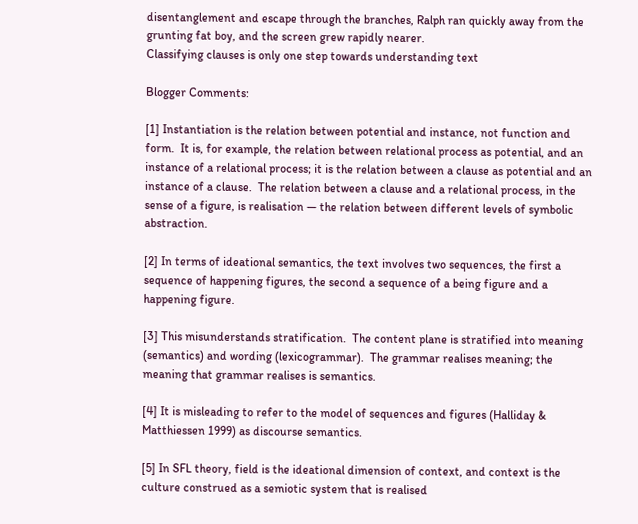disentanglement and escape through the branches, Ralph ran quickly away from the grunting fat boy, and the screen grew rapidly nearer.
Classifying clauses is only one step towards understanding text

Blogger Comments:

[1] Instantiation is the relation between potential and instance, not function and form.  It is, for example, the relation between relational process as potential, and an instance of a relational process; it is the relation between a clause as potential and an instance of a clause.  The relation between a clause and a relational process, in the sense of a figure, is realisation — the relation between different levels of symbolic abstraction.

[2] In terms of ideational semantics, the text involves two sequences, the first a sequence of happening figures, the second a sequence of a being figure and a happening figure.

[3] This misunderstands stratification.  The content plane is stratified into meaning (semantics) and wording (lexicogrammar).  The grammar realises meaning; the meaning that grammar realises is semantics.

[4] It is misleading to refer to the model of sequences and figures (Halliday & Matthiessen 1999) as discourse semantics.

[5] In SFL theory, field is the ideational dimension of context, and context is the culture construed as a semiotic system that is realised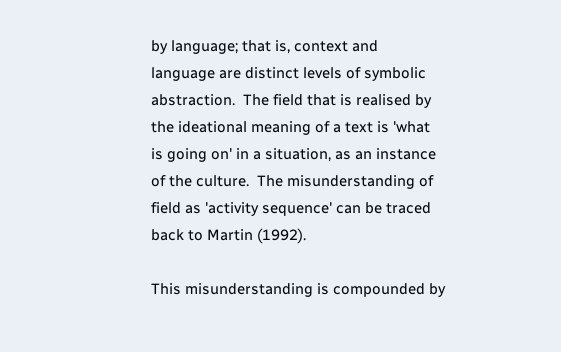by language; that is, context and language are distinct levels of symbolic abstraction.  The field that is realised by the ideational meaning of a text is 'what is going on' in a situation, as an instance of the culture.  The misunderstanding of field as 'activity sequence' can be traced back to Martin (1992).

This misunderstanding is compounded by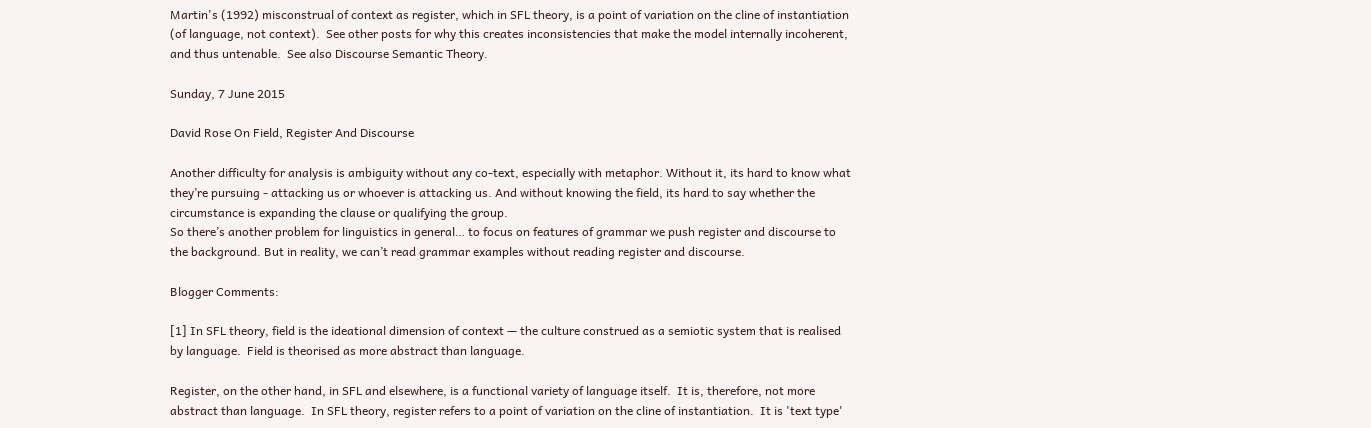Martin's (1992) misconstrual of context as register, which in SFL theory, is a point of variation on the cline of instantiation (of language, not context).  See other posts for why this creates inconsistencies that make the model internally incoherent, and thus untenable.  See also Discourse Semantic Theory.

Sunday, 7 June 2015

David Rose On Field, Register And Discourse

Another difficulty for analysis is ambiguity without any co-text, especially with metaphor. Without it, its hard to know what they’re pursuing - attacking us or whoever is attacking us. And without knowing the field, its hard to say whether the circumstance is expanding the clause or qualifying the group.
So there’s another problem for linguistics in general… to focus on features of grammar we push register and discourse to the background. But in reality, we can’t read grammar examples without reading register and discourse.

Blogger Comments:

[1] In SFL theory, field is the ideational dimension of context — the culture construed as a semiotic system that is realised by language.  Field is theorised as more abstract than language.

Register, on the other hand, in SFL and elsewhere, is a functional variety of language itself.  It is, therefore, not more abstract than language.  In SFL theory, register refers to a point of variation on the cline of instantiation.  It is 'text type'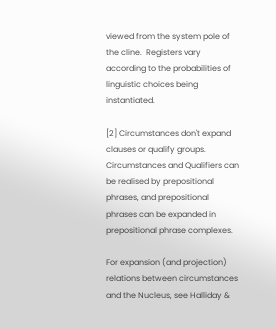viewed from the system pole of the cline.  Registers vary according to the probabilities of linguistic choices being instantiated.

[2] Circumstances don't expand clauses or qualify groups.  Circumstances and Qualifiers can be realised by prepositional phrases, and prepositional phrases can be expanded in prepositional phrase complexes.

For expansion (and projection) relations between circumstances and the Nucleus, see Halliday &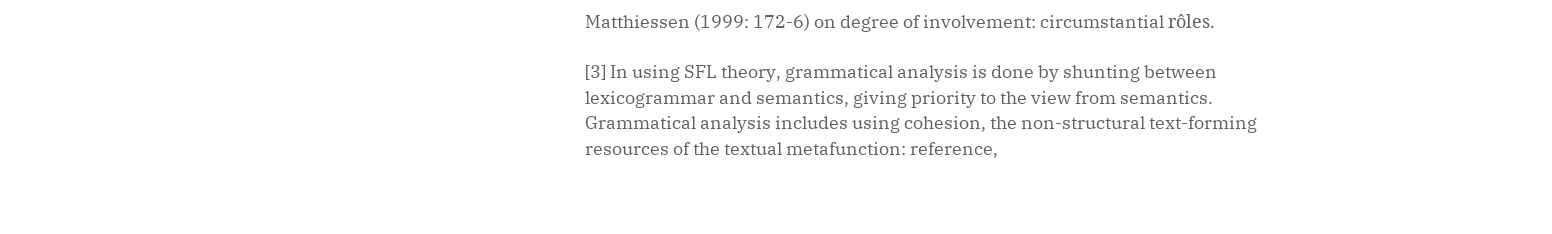Matthiessen (1999: 172-6) on degree of involvement: circumstantial rôles.

[3] In using SFL theory, grammatical analysis is done by shunting between lexicogrammar and semantics, giving priority to the view from semantics.  Grammatical analysis includes using cohesion, the non-structural text-forming resources of the textual metafunction: reference,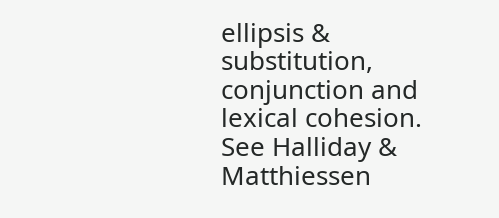ellipsis & substitution, conjunction and lexical cohesion.  See Halliday & Matthiessen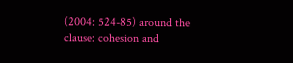(2004: 524-85) around the clause: cohesion and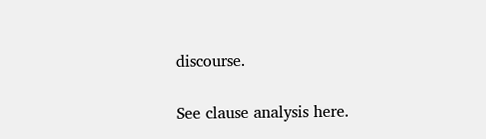discourse.

See clause analysis here.